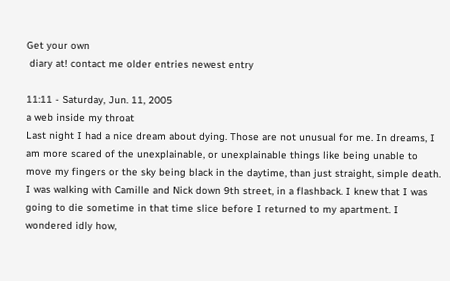Get your own
 diary at! contact me older entries newest entry

11:11 - Saturday, Jun. 11, 2005
a web inside my throat
Last night I had a nice dream about dying. Those are not unusual for me. In dreams, I am more scared of the unexplainable, or unexplainable things like being unable to move my fingers or the sky being black in the daytime, than just straight, simple death. I was walking with Camille and Nick down 9th street, in a flashback. I knew that I was going to die sometime in that time slice before I returned to my apartment. I wondered idly how,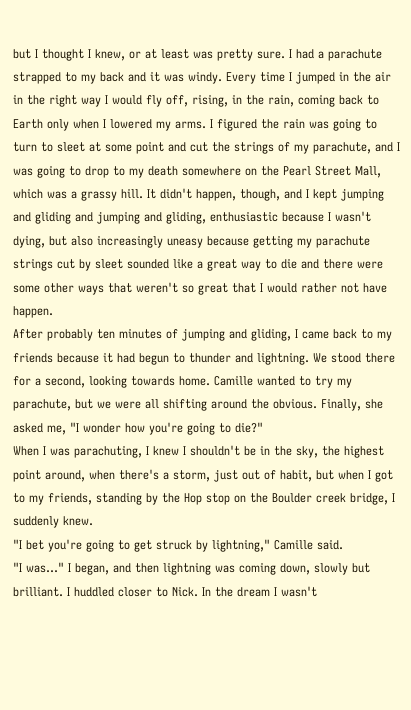but I thought I knew, or at least was pretty sure. I had a parachute strapped to my back and it was windy. Every time I jumped in the air in the right way I would fly off, rising, in the rain, coming back to Earth only when I lowered my arms. I figured the rain was going to turn to sleet at some point and cut the strings of my parachute, and I was going to drop to my death somewhere on the Pearl Street Mall, which was a grassy hill. It didn't happen, though, and I kept jumping and gliding and jumping and gliding, enthusiastic because I wasn't dying, but also increasingly uneasy because getting my parachute strings cut by sleet sounded like a great way to die and there were some other ways that weren't so great that I would rather not have happen.
After probably ten minutes of jumping and gliding, I came back to my friends because it had begun to thunder and lightning. We stood there for a second, looking towards home. Camille wanted to try my parachute, but we were all shifting around the obvious. Finally, she asked me, "I wonder how you're going to die?"
When I was parachuting, I knew I shouldn't be in the sky, the highest point around, when there's a storm, just out of habit, but when I got to my friends, standing by the Hop stop on the Boulder creek bridge, I suddenly knew.
"I bet you're going to get struck by lightning," Camille said.
"I was..." I began, and then lightning was coming down, slowly but brilliant. I huddled closer to Nick. In the dream I wasn't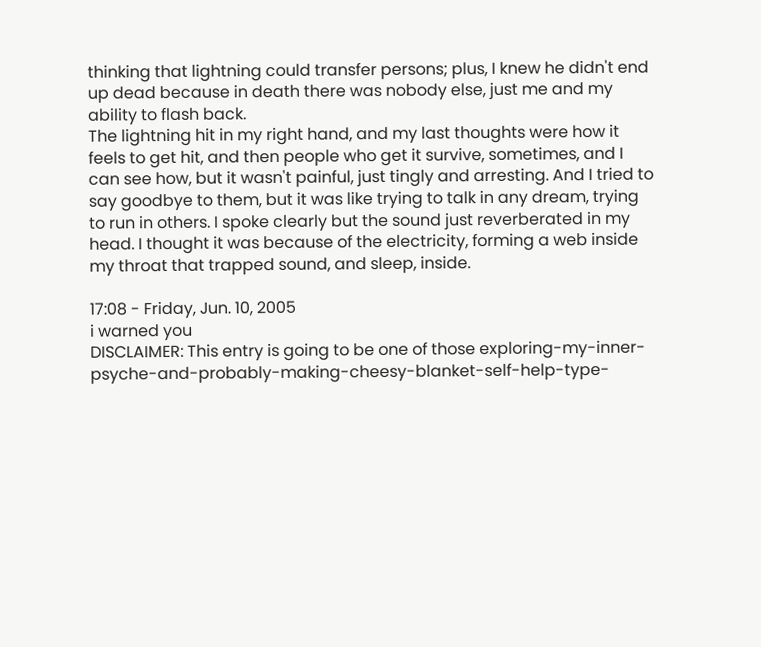thinking that lightning could transfer persons; plus, I knew he didn't end up dead because in death there was nobody else, just me and my ability to flash back.
The lightning hit in my right hand, and my last thoughts were how it feels to get hit, and then people who get it survive, sometimes, and I can see how, but it wasn't painful, just tingly and arresting. And I tried to say goodbye to them, but it was like trying to talk in any dream, trying to run in others. I spoke clearly but the sound just reverberated in my head. I thought it was because of the electricity, forming a web inside my throat that trapped sound, and sleep, inside.

17:08 - Friday, Jun. 10, 2005
i warned you
DISCLAIMER: This entry is going to be one of those exploring-my-inner-psyche-and-probably-making-cheesy-blanket-self-help-type-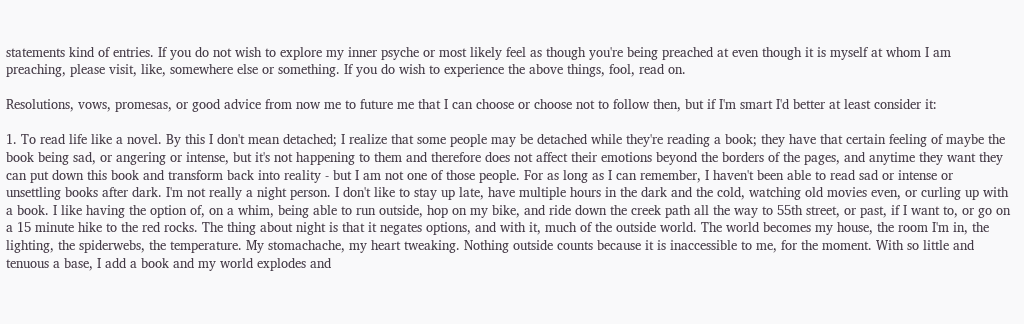statements kind of entries. If you do not wish to explore my inner psyche or most likely feel as though you're being preached at even though it is myself at whom I am preaching, please visit, like, somewhere else or something. If you do wish to experience the above things, fool, read on.

Resolutions, vows, promesas, or good advice from now me to future me that I can choose or choose not to follow then, but if I'm smart I'd better at least consider it:

1. To read life like a novel. By this I don't mean detached; I realize that some people may be detached while they're reading a book; they have that certain feeling of maybe the book being sad, or angering or intense, but it's not happening to them and therefore does not affect their emotions beyond the borders of the pages, and anytime they want they can put down this book and transform back into reality - but I am not one of those people. For as long as I can remember, I haven't been able to read sad or intense or unsettling books after dark. I'm not really a night person. I don't like to stay up late, have multiple hours in the dark and the cold, watching old movies even, or curling up with a book. I like having the option of, on a whim, being able to run outside, hop on my bike, and ride down the creek path all the way to 55th street, or past, if I want to, or go on a 15 minute hike to the red rocks. The thing about night is that it negates options, and with it, much of the outside world. The world becomes my house, the room I'm in, the lighting, the spiderwebs, the temperature. My stomachache, my heart tweaking. Nothing outside counts because it is inaccessible to me, for the moment. With so little and tenuous a base, I add a book and my world explodes and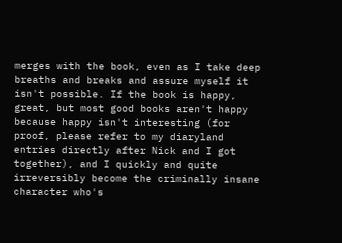merges with the book, even as I take deep breaths and breaks and assure myself it isn't possible. If the book is happy, great, but most good books aren't happy because happy isn't interesting (for proof, please refer to my diaryland entries directly after Nick and I got together), and I quickly and quite irreversibly become the criminally insane character who's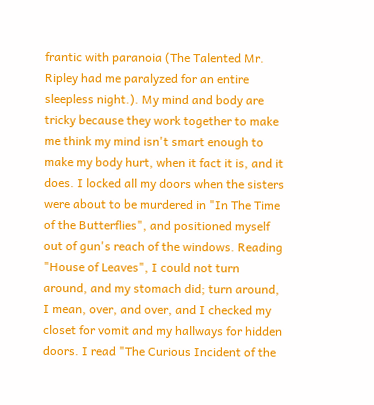frantic with paranoia (The Talented Mr. Ripley had me paralyzed for an entire sleepless night.). My mind and body are tricky because they work together to make me think my mind isn't smart enough to make my body hurt, when it fact it is, and it does. I locked all my doors when the sisters were about to be murdered in "In The Time of the Butterflies", and positioned myself out of gun's reach of the windows. Reading "House of Leaves", I could not turn around, and my stomach did; turn around, I mean, over, and over, and I checked my closet for vomit and my hallways for hidden doors. I read "The Curious Incident of the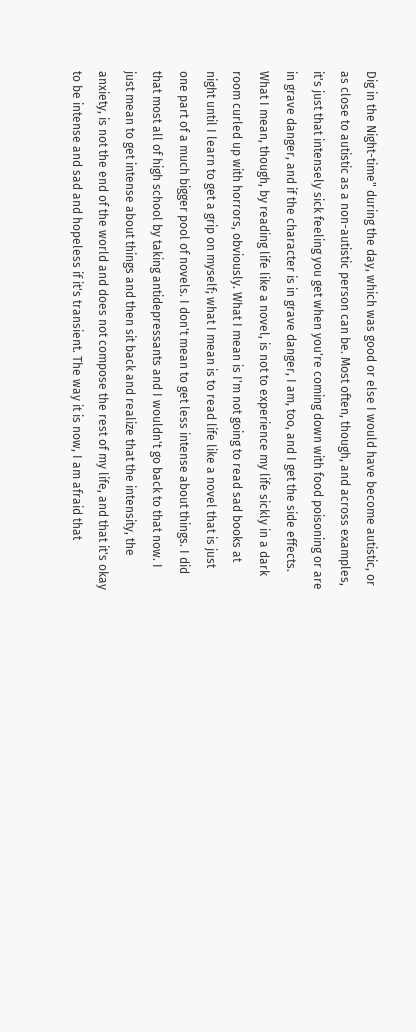Dig in the Night-time" during the day, which was good or else I would have become autistic, or as close to autistic as a non-autistic person can be. Most often, though, and across examples, it's just that intensely sick feeling you get when you're coming down with food poisoning or are in grave danger, and if the character is in grave danger, I am, too, and I get the side effects.
What I mean, though, by reading life like a novel, is not to experience my life sickly in a dark room curled up with horrors, obviously. What I mean is I'm not going to read sad books at night until I learn to get a grip on myself; what I mean is to read life like a novel that is just one part of a much bigger pool of novels. I don't mean to get less intense about things. I did that most all of high school by taking antidepressants and I wouldn't go back to that now. I just mean to get intense about things and then sit back and realize that the intensity, the anxiety, is not the end of the world and does not compose the rest of my life, and that it's okay to be intense and sad and hopeless if it's transient. The way it is now, I am afraid that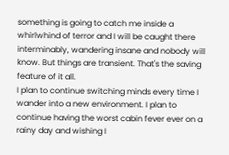something is going to catch me inside a whirlwhind of terror and I will be caught there interminably, wandering insane and nobody will know. But things are transient. That's the saving feature of it all.
I plan to continue switching minds every time I wander into a new environment. I plan to continue having the worst cabin fever ever on a rainy day and wishing I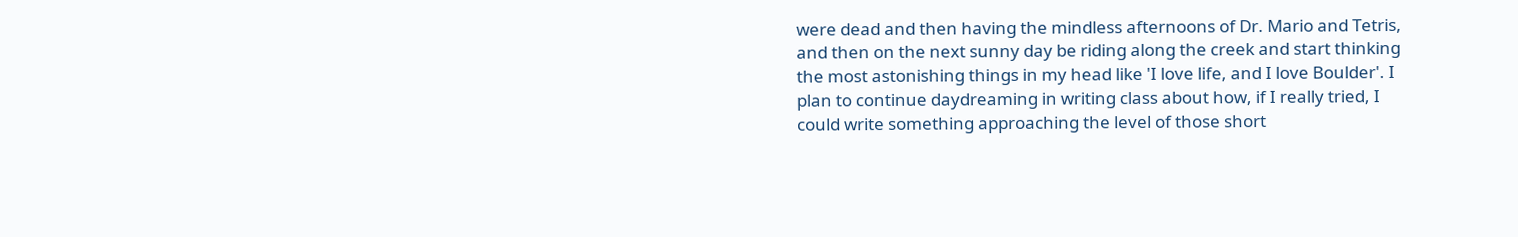were dead and then having the mindless afternoons of Dr. Mario and Tetris, and then on the next sunny day be riding along the creek and start thinking the most astonishing things in my head like 'I love life, and I love Boulder'. I plan to continue daydreaming in writing class about how, if I really tried, I could write something approaching the level of those short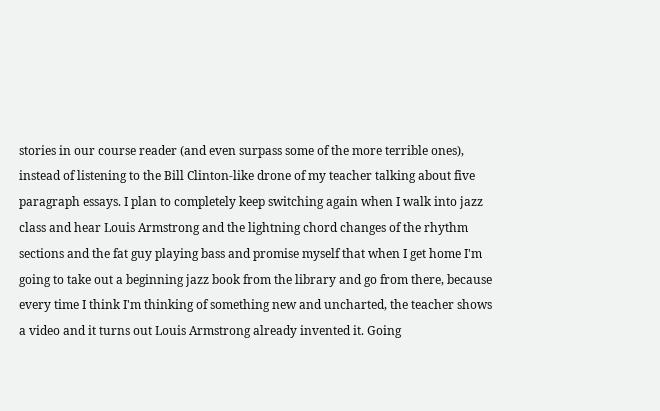stories in our course reader (and even surpass some of the more terrible ones), instead of listening to the Bill Clinton-like drone of my teacher talking about five paragraph essays. I plan to completely keep switching again when I walk into jazz class and hear Louis Armstrong and the lightning chord changes of the rhythm sections and the fat guy playing bass and promise myself that when I get home I'm going to take out a beginning jazz book from the library and go from there, because every time I think I'm thinking of something new and uncharted, the teacher shows a video and it turns out Louis Armstrong already invented it. Going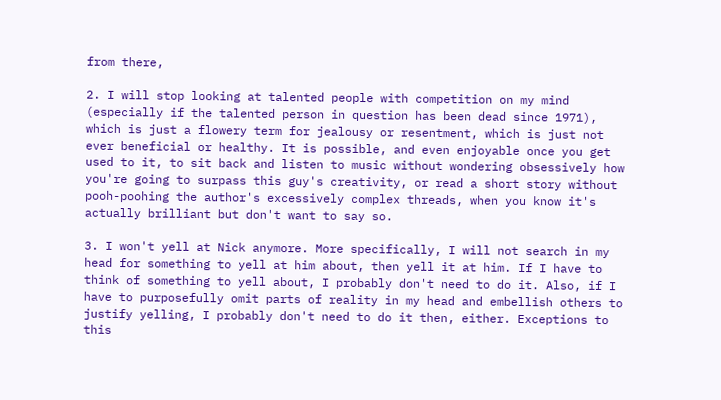from there,

2. I will stop looking at talented people with competition on my mind (especially if the talented person in question has been dead since 1971), which is just a flowery term for jealousy or resentment, which is just not ever beneficial or healthy. It is possible, and even enjoyable once you get used to it, to sit back and listen to music without wondering obsessively how you're going to surpass this guy's creativity, or read a short story without pooh-poohing the author's excessively complex threads, when you know it's actually brilliant but don't want to say so.

3. I won't yell at Nick anymore. More specifically, I will not search in my head for something to yell at him about, then yell it at him. If I have to think of something to yell about, I probably don't need to do it. Also, if I have to purposefully omit parts of reality in my head and embellish others to justify yelling, I probably don't need to do it then, either. Exceptions to this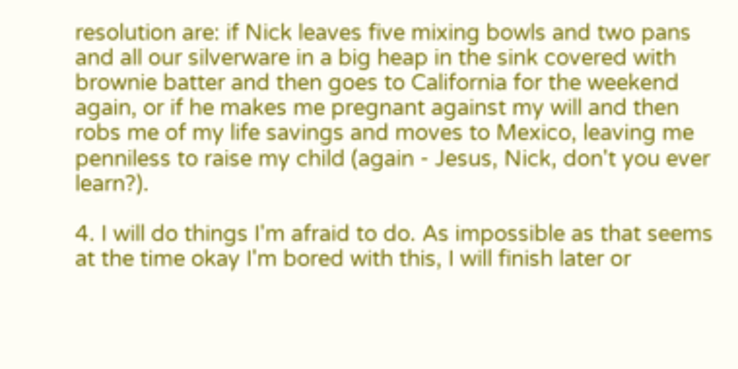resolution are: if Nick leaves five mixing bowls and two pans and all our silverware in a big heap in the sink covered with brownie batter and then goes to California for the weekend again, or if he makes me pregnant against my will and then robs me of my life savings and moves to Mexico, leaving me penniless to raise my child (again - Jesus, Nick, don't you ever learn?).

4. I will do things I'm afraid to do. As impossible as that seems at the time okay I'm bored with this, I will finish later or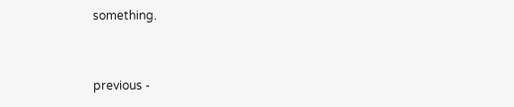something.


previous -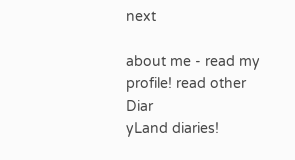next

about me - read my profile! read other Diar
yLand diaries!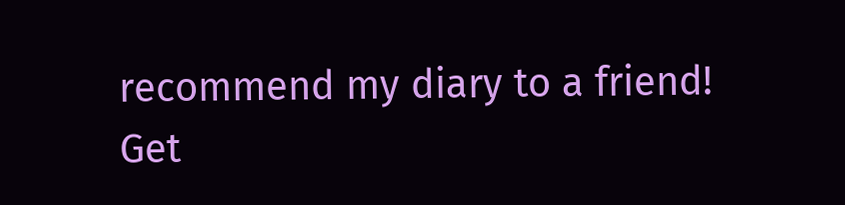recommend my diary to a friend! Get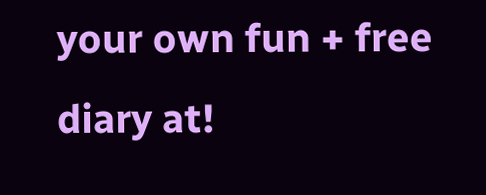your own fun + free diary at!